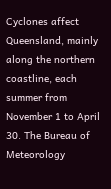Cyclones affect Queensland, mainly along the northern coastline, each summer from November 1 to April 30. The Bureau of Meteorology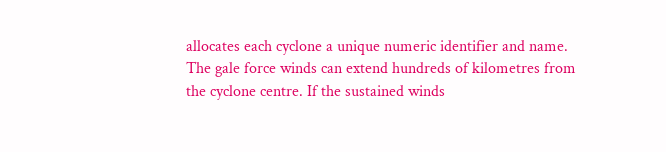allocates each cyclone a unique numeric identifier and name. The gale force winds can extend hundreds of kilometres from the cyclone centre. If the sustained winds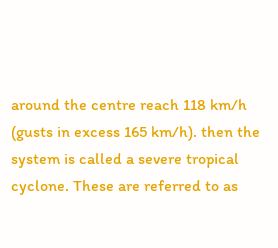around the centre reach 118 km/h (gusts in excess 165 km/h). then the system is called a severe tropical cyclone. These are referred to as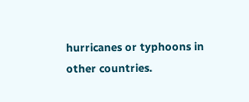hurricanes or typhoons in other countries.